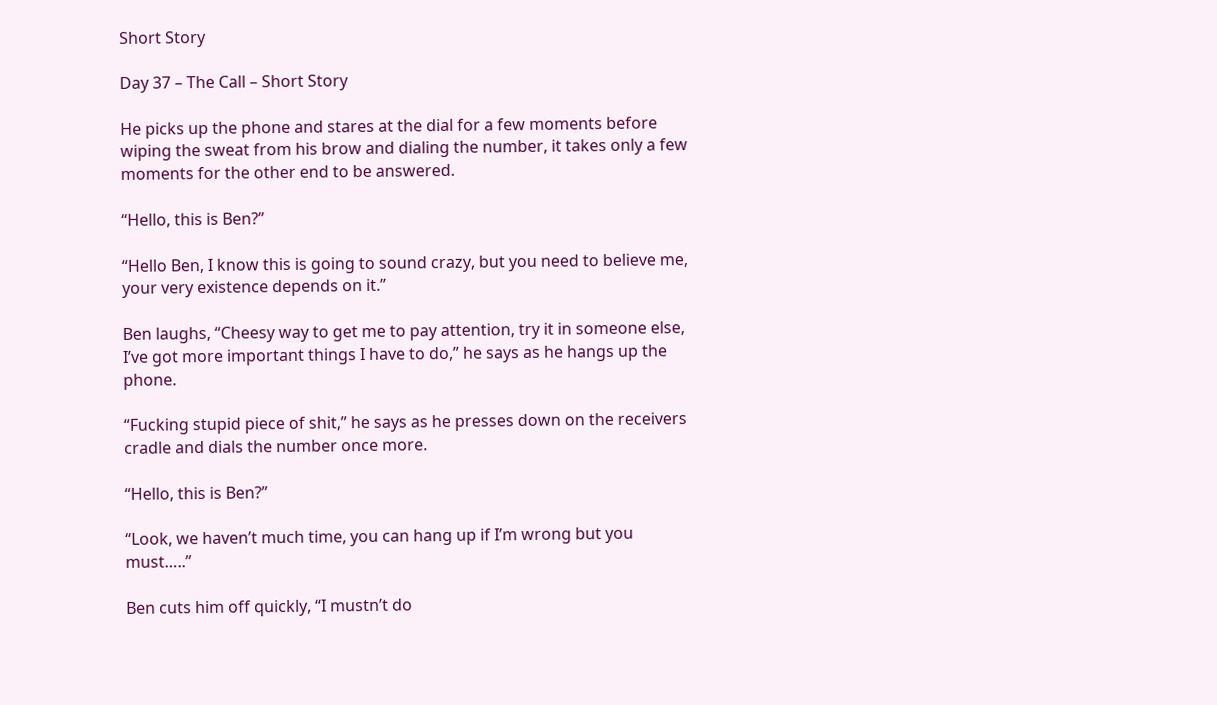Short Story

Day 37 – The Call – Short Story

He picks up the phone and stares at the dial for a few moments before wiping the sweat from his brow and dialing the number, it takes only a few moments for the other end to be answered.

“Hello, this is Ben?”

“Hello Ben, I know this is going to sound crazy, but you need to believe me, your very existence depends on it.”

Ben laughs, “Cheesy way to get me to pay attention, try it in someone else, I’ve got more important things I have to do,” he says as he hangs up the phone.

“Fucking stupid piece of shit,” he says as he presses down on the receivers cradle and dials the number once more.

“Hello, this is Ben?”

“Look, we haven’t much time, you can hang up if I’m wrong but you must…..”

Ben cuts him off quickly, “I mustn’t do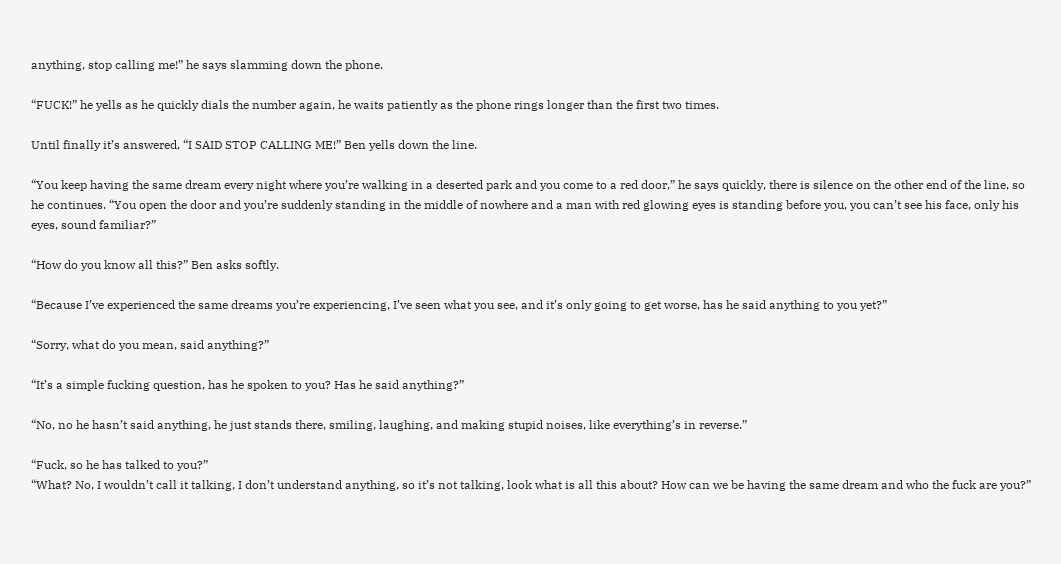anything, stop calling me!” he says slamming down the phone.

“FUCK!” he yells as he quickly dials the number again, he waits patiently as the phone rings longer than the first two times.

Until finally it’s answered, “I SAID STOP CALLING ME!” Ben yells down the line.

“You keep having the same dream every night where you’re walking in a deserted park and you come to a red door,” he says quickly, there is silence on the other end of the line, so he continues. “You open the door and you’re suddenly standing in the middle of nowhere and a man with red glowing eyes is standing before you, you can’t see his face, only his eyes, sound familiar?”

“How do you know all this?” Ben asks softly.

“Because I’ve experienced the same dreams you’re experiencing, I’ve seen what you see, and it’s only going to get worse, has he said anything to you yet?”

“Sorry, what do you mean, said anything?”

“It’s a simple fucking question, has he spoken to you? Has he said anything?”

“No, no he hasn’t said anything, he just stands there, smiling, laughing, and making stupid noises, like everything’s in reverse.”

“Fuck, so he has talked to you?”
“What? No, I wouldn’t call it talking, I don’t understand anything, so it’s not talking, look what is all this about? How can we be having the same dream and who the fuck are you?”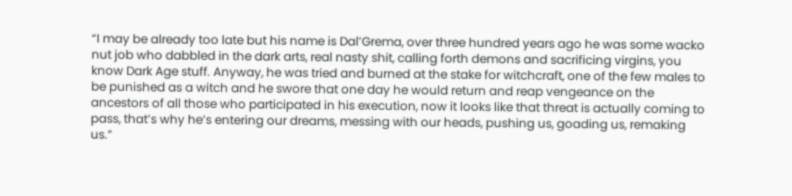“I may be already too late but his name is Dal’Grema, over three hundred years ago he was some wacko nut job who dabbled in the dark arts, real nasty shit, calling forth demons and sacrificing virgins, you know Dark Age stuff. Anyway, he was tried and burned at the stake for witchcraft, one of the few males to be punished as a witch and he swore that one day he would return and reap vengeance on the ancestors of all those who participated in his execution, now it looks like that threat is actually coming to pass, that’s why he’s entering our dreams, messing with our heads, pushing us, goading us, remaking us.”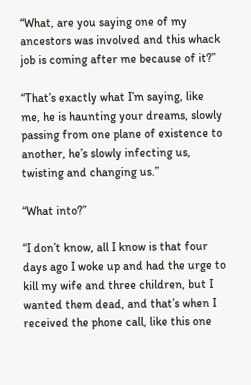“What, are you saying one of my ancestors was involved and this whack job is coming after me because of it?”

“That’s exactly what I’m saying, like me, he is haunting your dreams, slowly passing from one plane of existence to another, he’s slowly infecting us, twisting and changing us.”

“What into?”

“I don’t know, all I know is that four days ago I woke up and had the urge to kill my wife and three children, but I wanted them dead, and that’s when I received the phone call, like this one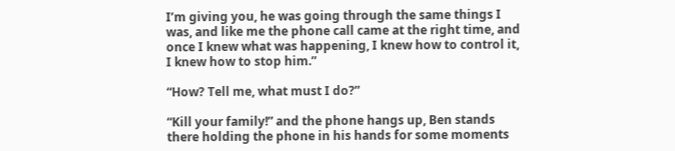I’m giving you, he was going through the same things I was, and like me the phone call came at the right time, and once I knew what was happening, I knew how to control it, I knew how to stop him.”

“How? Tell me, what must I do?”

“Kill your family!” and the phone hangs up, Ben stands there holding the phone in his hands for some moments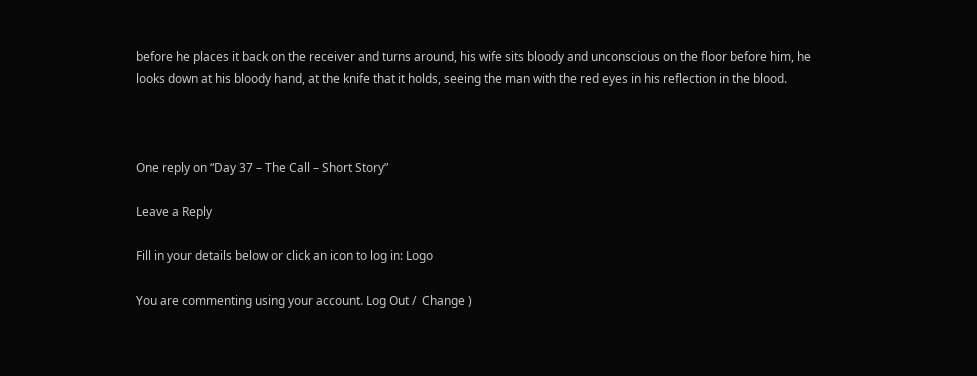before he places it back on the receiver and turns around, his wife sits bloody and unconscious on the floor before him, he looks down at his bloody hand, at the knife that it holds, seeing the man with the red eyes in his reflection in the blood.



One reply on “Day 37 – The Call – Short Story”

Leave a Reply

Fill in your details below or click an icon to log in: Logo

You are commenting using your account. Log Out /  Change )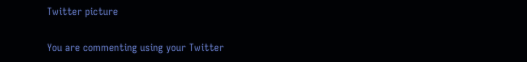Twitter picture

You are commenting using your Twitter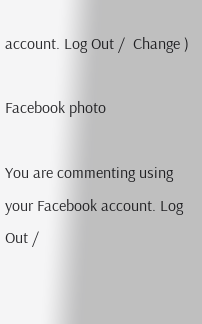account. Log Out /  Change )

Facebook photo

You are commenting using your Facebook account. Log Out /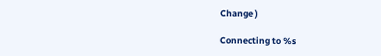Change )

Connecting to %s